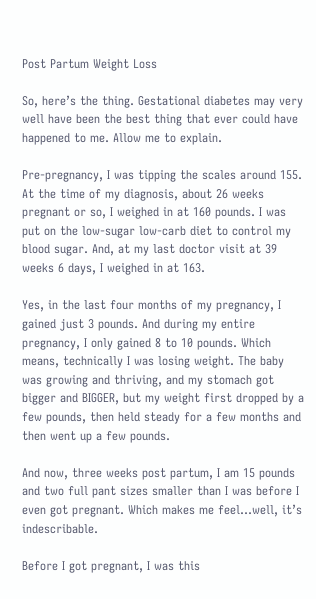Post Partum Weight Loss

So, here’s the thing. Gestational diabetes may very well have been the best thing that ever could have happened to me. Allow me to explain.

Pre-pregnancy, I was tipping the scales around 155. At the time of my diagnosis, about 26 weeks pregnant or so, I weighed in at 160 pounds. I was put on the low-sugar low-carb diet to control my blood sugar. And, at my last doctor visit at 39 weeks 6 days, I weighed in at 163.

Yes, in the last four months of my pregnancy, I gained just 3 pounds. And during my entire pregnancy, I only gained 8 to 10 pounds. Which means, technically I was losing weight. The baby was growing and thriving, and my stomach got bigger and BIGGER, but my weight first dropped by a few pounds, then held steady for a few months and then went up a few pounds.

And now, three weeks post partum, I am 15 pounds and two full pant sizes smaller than I was before I even got pregnant. Which makes me feel…well, it’s indescribable.

Before I got pregnant, I was this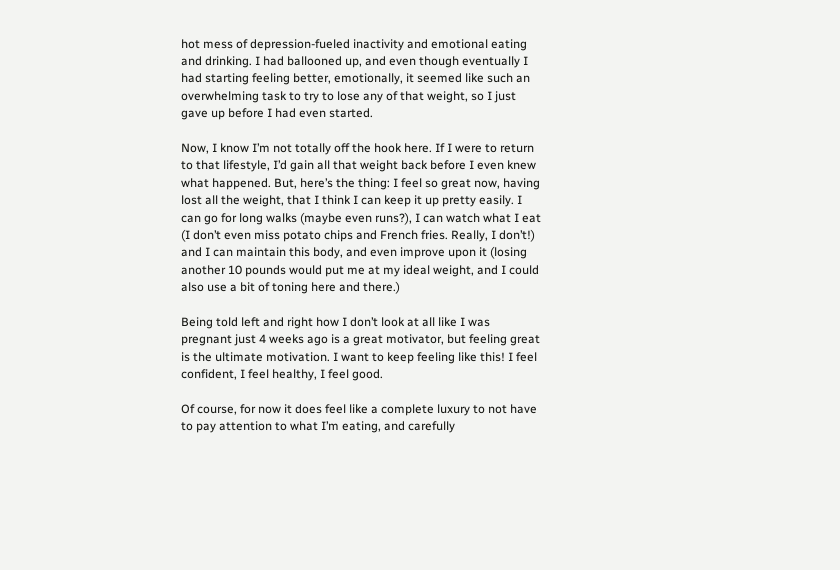hot mess of depression-fueled inactivity and emotional eating and drinking. I had ballooned up, and even though eventually I had starting feeling better, emotionally, it seemed like such an overwhelming task to try to lose any of that weight, so I just gave up before I had even started.

Now, I know I’m not totally off the hook here. If I were to return to that lifestyle, I’d gain all that weight back before I even knew what happened. But, here’s the thing: I feel so great now, having lost all the weight, that I think I can keep it up pretty easily. I can go for long walks (maybe even runs?), I can watch what I eat (I don’t even miss potato chips and French fries. Really, I don’t!) and I can maintain this body, and even improve upon it (losing another 10 pounds would put me at my ideal weight, and I could also use a bit of toning here and there.)

Being told left and right how I don’t look at all like I was pregnant just 4 weeks ago is a great motivator, but feeling great is the ultimate motivation. I want to keep feeling like this! I feel confident, I feel healthy, I feel good.

Of course, for now it does feel like a complete luxury to not have to pay attention to what I’m eating, and carefully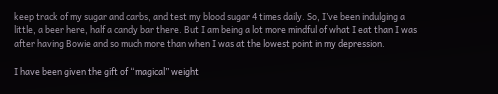keep track of my sugar and carbs, and test my blood sugar 4 times daily. So, I’ve been indulging a little, a beer here, half a candy bar there. But I am being a lot more mindful of what I eat than I was after having Bowie and so much more than when I was at the lowest point in my depression.

I have been given the gift of “magical” weight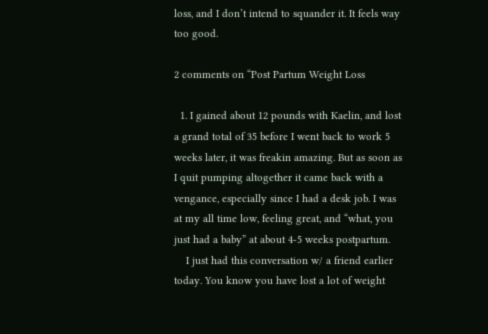loss, and I don’t intend to squander it. It feels way too good.

2 comments on “Post Partum Weight Loss

  1. I gained about 12 pounds with Kaelin, and lost a grand total of 35 before I went back to work 5 weeks later, it was freakin amazing. But as soon as I quit pumping altogether it came back with a vengance, especially since I had a desk job. I was at my all time low, feeling great, and “what, you just had a baby” at about 4-5 weeks postpartum.
    I just had this conversation w/ a friend earlier today. You know you have lost a lot of weight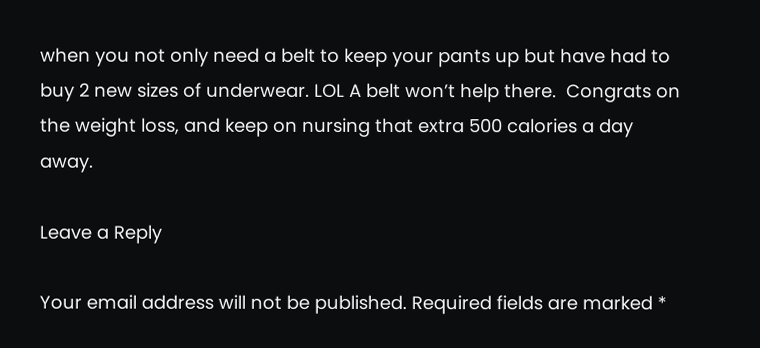when you not only need a belt to keep your pants up but have had to buy 2 new sizes of underwear. LOL A belt won’t help there.  Congrats on the weight loss, and keep on nursing that extra 500 calories a day away.

Leave a Reply

Your email address will not be published. Required fields are marked *